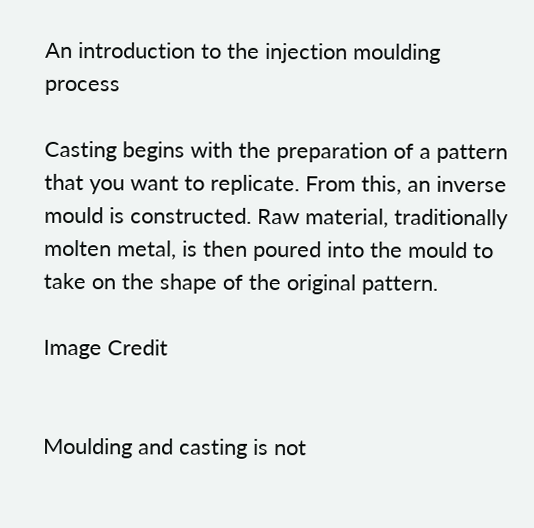An introduction to the injection moulding process

Casting begins with the preparation of a pattern that you want to replicate. From this, an inverse mould is constructed. Raw material, traditionally molten metal, is then poured into the mould to take on the shape of the original pattern.

Image Credit


Moulding and casting is not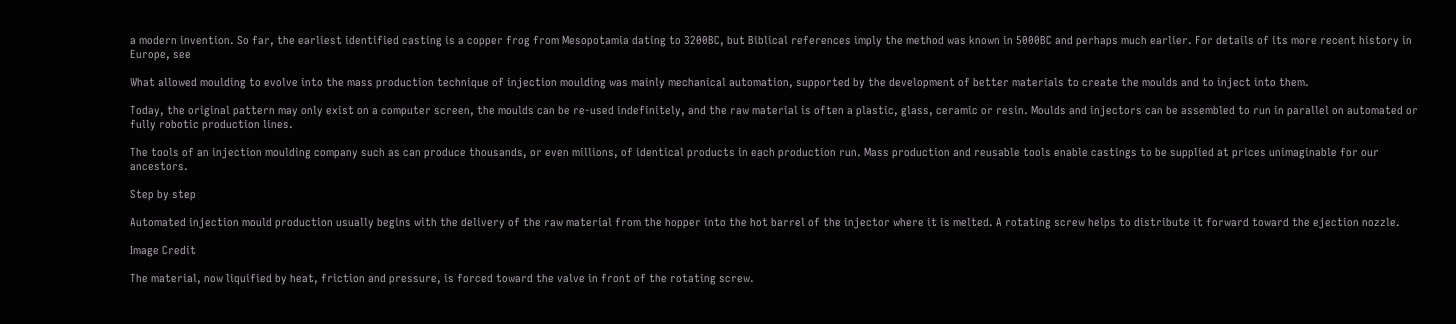a modern invention. So far, the earliest identified casting is a copper frog from Mesopotamia dating to 3200BC, but Biblical references imply the method was known in 5000BC and perhaps much earlier. For details of its more recent history in Europe, see

What allowed moulding to evolve into the mass production technique of injection moulding was mainly mechanical automation, supported by the development of better materials to create the moulds and to inject into them.

Today, the original pattern may only exist on a computer screen, the moulds can be re-used indefinitely, and the raw material is often a plastic, glass, ceramic or resin. Moulds and injectors can be assembled to run in parallel on automated or fully robotic production lines.

The tools of an injection moulding company such as can produce thousands, or even millions, of identical products in each production run. Mass production and reusable tools enable castings to be supplied at prices unimaginable for our ancestors.

Step by step

Automated injection mould production usually begins with the delivery of the raw material from the hopper into the hot barrel of the injector where it is melted. A rotating screw helps to distribute it forward toward the ejection nozzle.

Image Credit

The material, now liquified by heat, friction and pressure, is forced toward the valve in front of the rotating screw.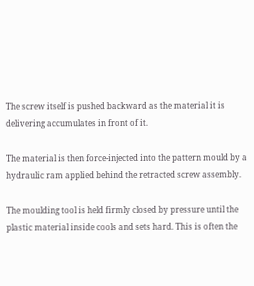The screw itself is pushed backward as the material it is delivering accumulates in front of it.

The material is then force-injected into the pattern mould by a hydraulic ram applied behind the retracted screw assembly.

The moulding tool is held firmly closed by pressure until the plastic material inside cools and sets hard. This is often the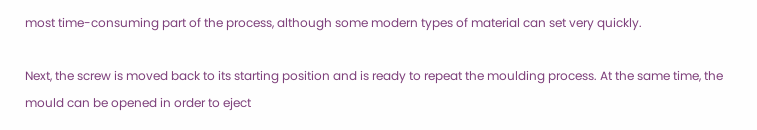most time-consuming part of the process, although some modern types of material can set very quickly.

Next, the screw is moved back to its starting position and is ready to repeat the moulding process. At the same time, the mould can be opened in order to eject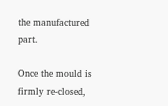the manufactured part.

Once the mould is firmly re-closed,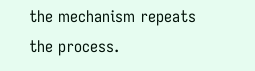the mechanism repeats the process.